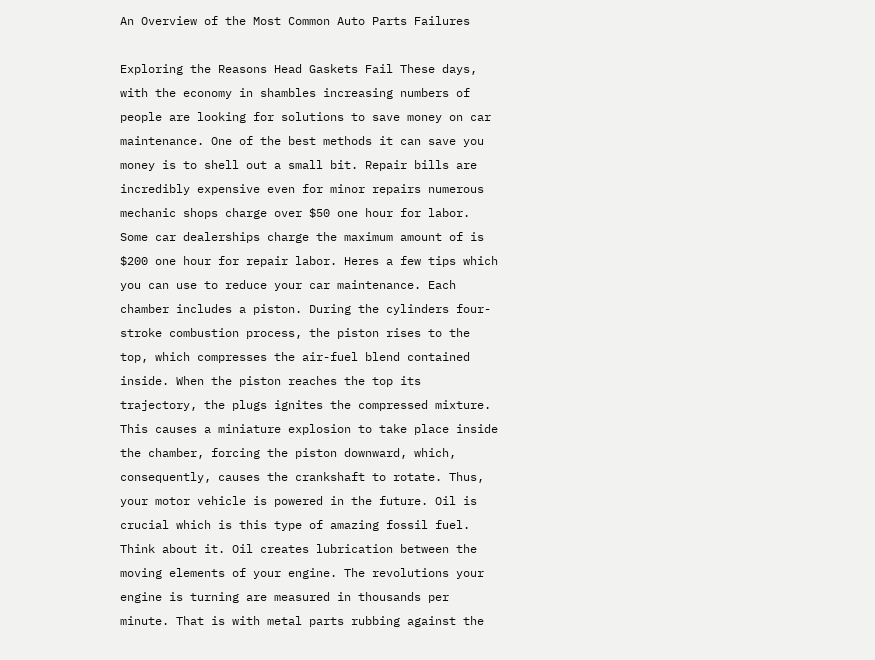An Overview of the Most Common Auto Parts Failures

Exploring the Reasons Head Gaskets Fail These days, with the economy in shambles increasing numbers of people are looking for solutions to save money on car maintenance. One of the best methods it can save you money is to shell out a small bit. Repair bills are incredibly expensive even for minor repairs numerous mechanic shops charge over $50 one hour for labor. Some car dealerships charge the maximum amount of is $200 one hour for repair labor. Heres a few tips which you can use to reduce your car maintenance. Each chamber includes a piston. During the cylinders four-stroke combustion process, the piston rises to the top, which compresses the air-fuel blend contained inside. When the piston reaches the top its trajectory, the plugs ignites the compressed mixture. This causes a miniature explosion to take place inside the chamber, forcing the piston downward, which, consequently, causes the crankshaft to rotate. Thus, your motor vehicle is powered in the future. Oil is crucial which is this type of amazing fossil fuel. Think about it. Oil creates lubrication between the moving elements of your engine. The revolutions your engine is turning are measured in thousands per minute. That is with metal parts rubbing against the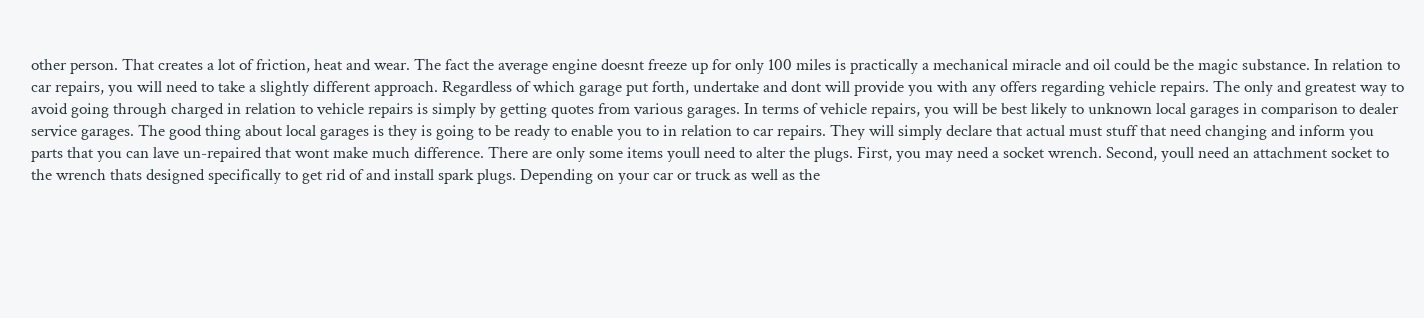other person. That creates a lot of friction, heat and wear. The fact the average engine doesnt freeze up for only 100 miles is practically a mechanical miracle and oil could be the magic substance. In relation to car repairs, you will need to take a slightly different approach. Regardless of which garage put forth, undertake and dont will provide you with any offers regarding vehicle repairs. The only and greatest way to avoid going through charged in relation to vehicle repairs is simply by getting quotes from various garages. In terms of vehicle repairs, you will be best likely to unknown local garages in comparison to dealer service garages. The good thing about local garages is they is going to be ready to enable you to in relation to car repairs. They will simply declare that actual must stuff that need changing and inform you parts that you can lave un-repaired that wont make much difference. There are only some items youll need to alter the plugs. First, you may need a socket wrench. Second, youll need an attachment socket to the wrench thats designed specifically to get rid of and install spark plugs. Depending on your car or truck as well as the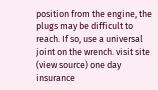position from the engine, the plugs may be difficult to reach. If so, use a universal joint on the wrench. visit site (view source) one day insurance